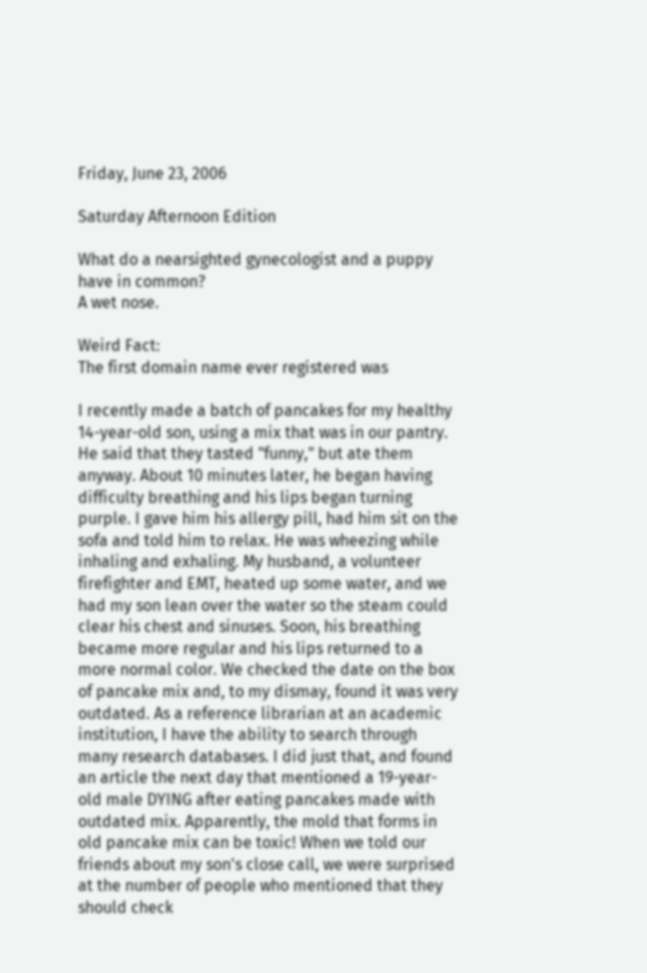Friday, June 23, 2006

Saturday Afternoon Edition

What do a nearsighted gynecologist and a puppy have in common?
A wet nose.

Weird Fact:
The first domain name ever registered was

I recently made a batch of pancakes for my healthy 14-year-old son, using a mix that was in our pantry. He said that they tasted "funny," but ate them anyway. About 10 minutes later, he began having difficulty breathing and his lips began turning purple. I gave him his allergy pill, had him sit on the sofa and told him to relax. He was wheezing while inhaling and exhaling. My husband, a volunteer firefighter and EMT, heated up some water, and we had my son lean over the water so the steam could clear his chest and sinuses. Soon, his breathing became more regular and his lips returned to a more normal color. We checked the date on the box of pancake mix and, to my dismay, found it was very outdated. As a reference librarian at an academic institution, I have the ability to search through many research databases. I did just that, and found an article the next day that mentioned a 19-year-old male DYING after eating pancakes made with outdated mix. Apparently, the mold that forms in old pancake mix can be toxic! When we told our friends about my son's close call, we were surprised at the number of people who mentioned that they should check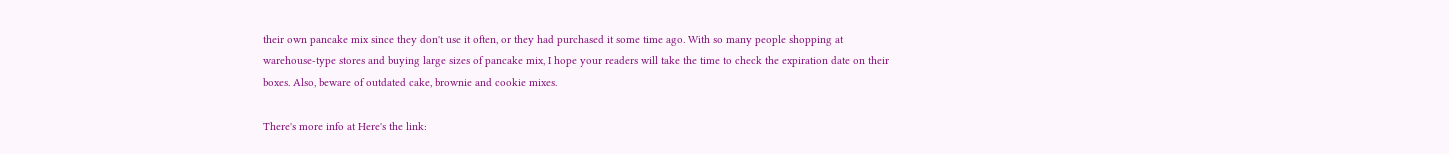their own pancake mix since they don't use it often, or they had purchased it some time ago. With so many people shopping at warehouse-type stores and buying large sizes of pancake mix, I hope your readers will take the time to check the expiration date on their boxes. Also, beware of outdated cake, brownie and cookie mixes.

There's more info at Here's the link: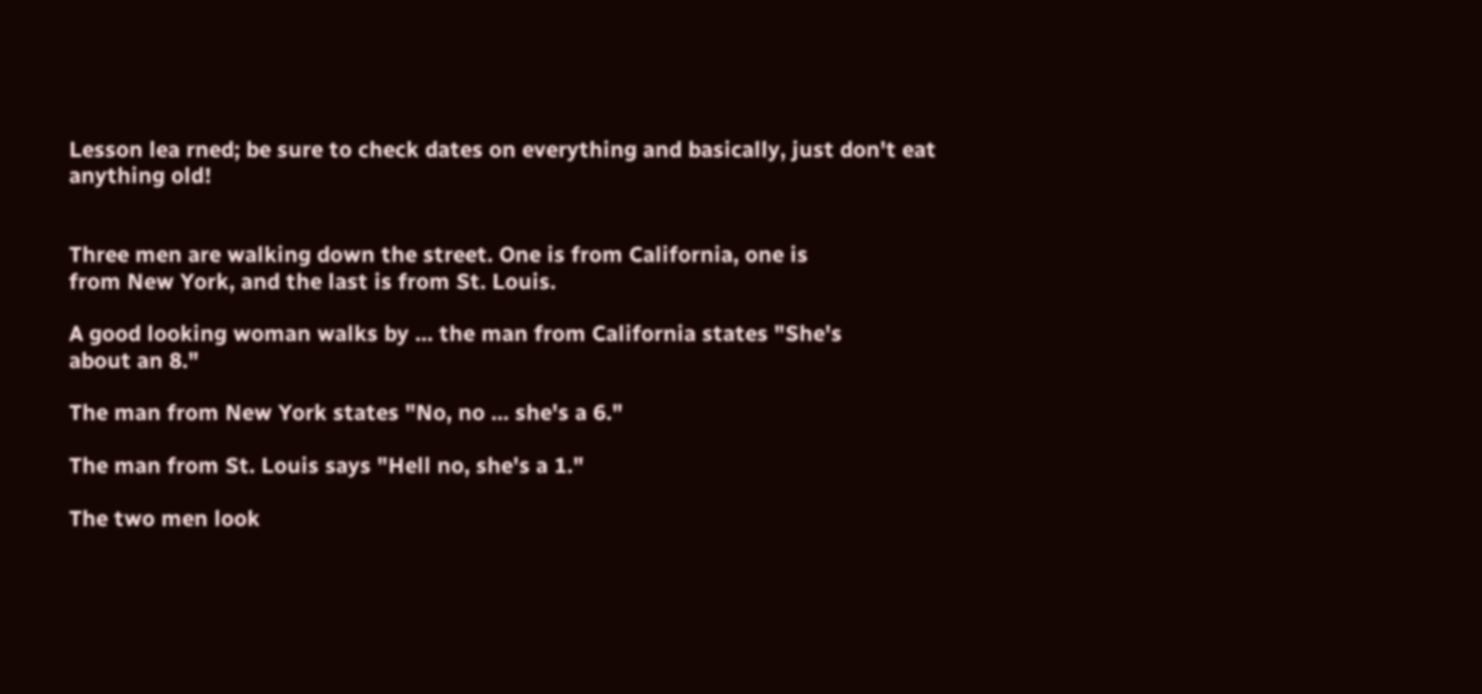Lesson lea rned; be sure to check dates on everything and basically, just don't eat anything old!


Three men are walking down the street. One is from California, one is
from New York, and the last is from St. Louis.

A good looking woman walks by ... the man from California states "She's
about an 8."

The man from New York states "No, no ... she's a 6."

The man from St. Louis says "Hell no, she's a 1."

The two men look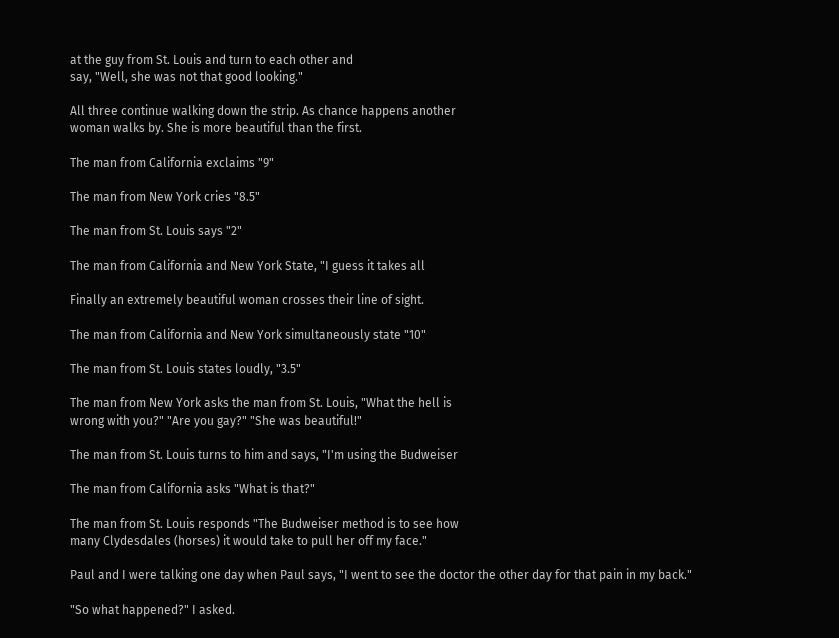at the guy from St. Louis and turn to each other and
say, "Well, she was not that good looking."

All three continue walking down the strip. As chance happens another
woman walks by. She is more beautiful than the first.

The man from California exclaims "9"

The man from New York cries "8.5"

The man from St. Louis says "2"

The man from California and New York State, "I guess it takes all

Finally an extremely beautiful woman crosses their line of sight.

The man from California and New York simultaneously state "10"

The man from St. Louis states loudly, "3.5"

The man from New York asks the man from St. Louis, "What the hell is
wrong with you?" "Are you gay?" "She was beautiful!"

The man from St. Louis turns to him and says, "I'm using the Budweiser

The man from California asks "What is that?"

The man from St. Louis responds "The Budweiser method is to see how
many Clydesdales (horses) it would take to pull her off my face."

Paul and I were talking one day when Paul says, "I went to see the doctor the other day for that pain in my back."

"So what happened?" I asked.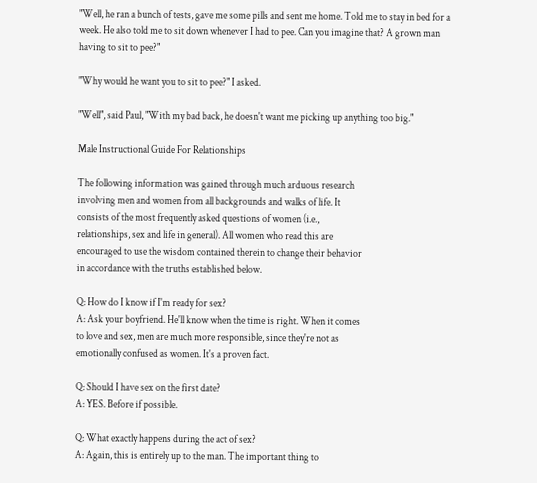"Well, he ran a bunch of tests, gave me some pills and sent me home. Told me to stay in bed for a week. He also told me to sit down whenever I had to pee. Can you imagine that? A grown man having to sit to pee?"

"Why would he want you to sit to pee?" I asked.

"Well", said Paul, "With my bad back, he doesn't want me picking up anything too big."

Male Instructional Guide For Relationships

The following information was gained through much arduous research
involving men and women from all backgrounds and walks of life. It
consists of the most frequently asked questions of women (i.e.,
relationships, sex and life in general). All women who read this are
encouraged to use the wisdom contained therein to change their behavior
in accordance with the truths established below.

Q: How do I know if I'm ready for sex?
A: Ask your boyfriend. He'll know when the time is right. When it comes
to love and sex, men are much more responsible, since they're not as
emotionally confused as women. It's a proven fact.

Q: Should I have sex on the first date?
A: YES. Before if possible.

Q: What exactly happens during the act of sex?
A: Again, this is entirely up to the man. The important thing to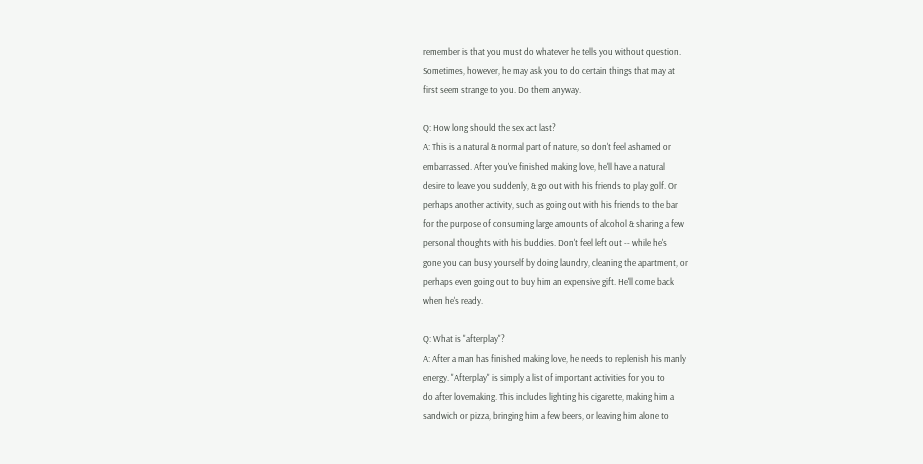remember is that you must do whatever he tells you without question.
Sometimes, however, he may ask you to do certain things that may at
first seem strange to you. Do them anyway.

Q: How long should the sex act last?
A: This is a natural & normal part of nature, so don't feel ashamed or
embarrassed. After you've finished making love, he'll have a natural
desire to leave you suddenly, & go out with his friends to play golf. Or
perhaps another activity, such as going out with his friends to the bar
for the purpose of consuming large amounts of alcohol & sharing a few
personal thoughts with his buddies. Don't feel left out -- while he's
gone you can busy yourself by doing laundry, cleaning the apartment, or
perhaps even going out to buy him an expensive gift. He'll come back
when he's ready.

Q: What is "afterplay"?
A: After a man has finished making love, he needs to replenish his manly
energy. "Afterplay" is simply a list of important activities for you to
do after lovemaking. This includes lighting his cigarette, making him a
sandwich or pizza, bringing him a few beers, or leaving him alone to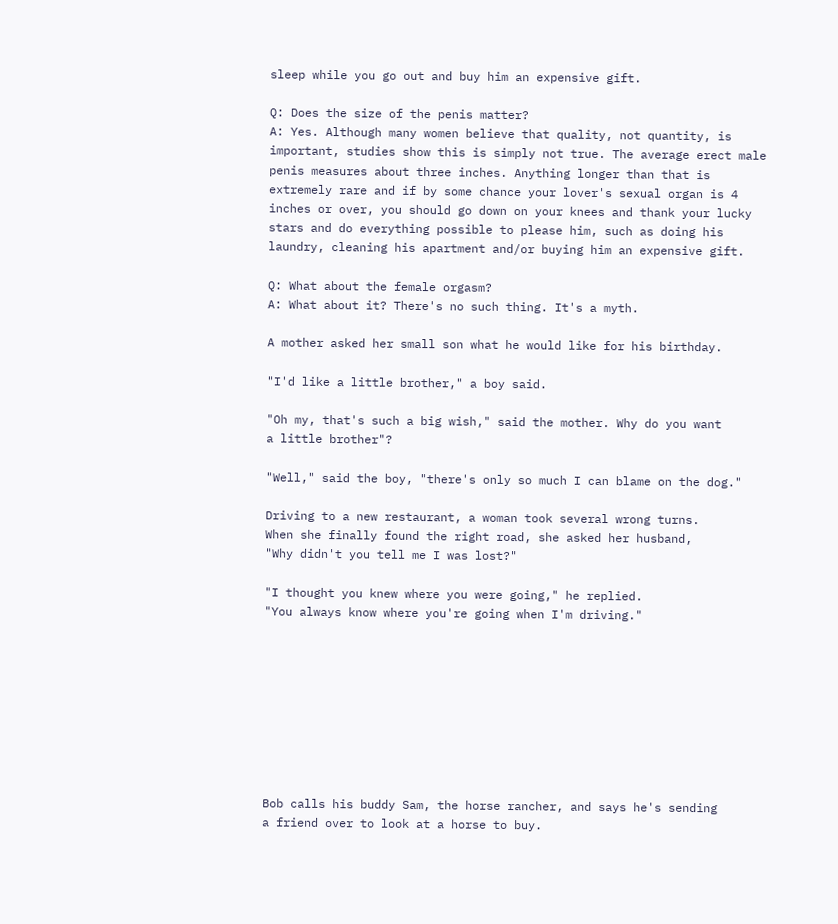sleep while you go out and buy him an expensive gift.

Q: Does the size of the penis matter?
A: Yes. Although many women believe that quality, not quantity, is
important, studies show this is simply not true. The average erect male
penis measures about three inches. Anything longer than that is
extremely rare and if by some chance your lover's sexual organ is 4
inches or over, you should go down on your knees and thank your lucky
stars and do everything possible to please him, such as doing his
laundry, cleaning his apartment and/or buying him an expensive gift.

Q: What about the female orgasm?
A: What about it? There's no such thing. It's a myth.

A mother asked her small son what he would like for his birthday.

"I'd like a little brother," a boy said.

"Oh my, that's such a big wish," said the mother. Why do you want
a little brother"?

"Well," said the boy, "there's only so much I can blame on the dog."

Driving to a new restaurant, a woman took several wrong turns.
When she finally found the right road, she asked her husband,
"Why didn't you tell me I was lost?"

"I thought you knew where you were going," he replied.
"You always know where you're going when I'm driving."









Bob calls his buddy Sam, the horse rancher, and says he's sending
a friend over to look at a horse to buy.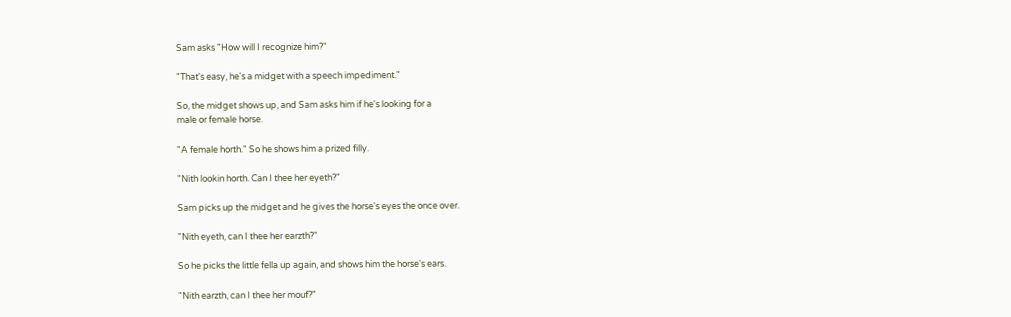Sam asks "How will I recognize him?"

"That's easy, he's a midget with a speech impediment."

So, the midget shows up, and Sam asks him if he's looking for a
male or female horse.

"A female horth." So he shows him a prized filly.

"Nith lookin horth. Can I thee her eyeth?"

Sam picks up the midget and he gives the horse's eyes the once over.

"Nith eyeth, can I thee her earzth?"

So he picks the little fella up again, and shows him the horse's ears.

"Nith earzth, can I thee her mouf?"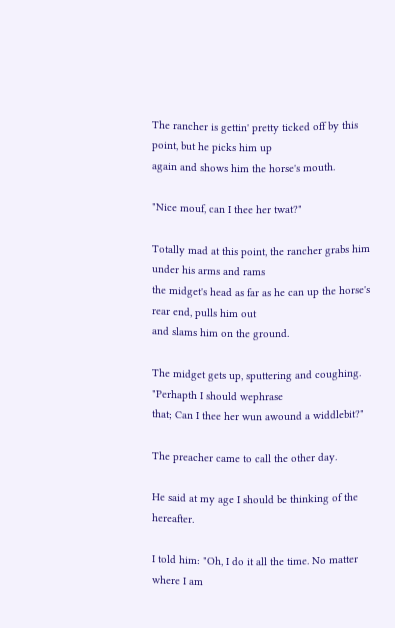The rancher is gettin' pretty ticked off by this point, but he picks him up
again and shows him the horse's mouth.

"Nice mouf, can I thee her twat?"

Totally mad at this point, the rancher grabs him under his arms and rams
the midget's head as far as he can up the horse's rear end, pulls him out
and slams him on the ground.

The midget gets up, sputtering and coughing. "Perhapth I should wephrase
that; Can I thee her wun awound a widdlebit?"

The preacher came to call the other day.

He said at my age I should be thinking of the hereafter.

I told him: "Oh, I do it all the time. No matter where I am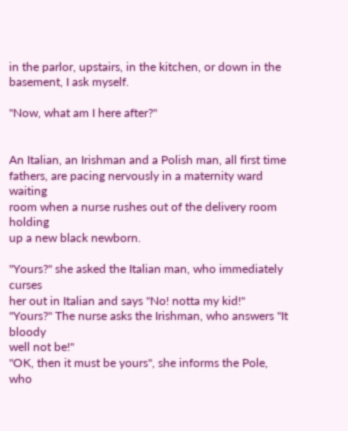in the parlor, upstairs, in the kitchen, or down in the basement, I ask myself.

"Now, what am I here after?"


An Italian, an Irishman and a Polish man, all first time
fathers, are pacing nervously in a maternity ward waiting
room when a nurse rushes out of the delivery room holding
up a new black newborn.

"Yours?" she asked the Italian man, who immediately curses
her out in Italian and says "No! notta my kid!"
"Yours?" The nurse asks the Irishman, who answers "It bloody
well not be!"
"OK, then it must be yours", she informs the Pole, who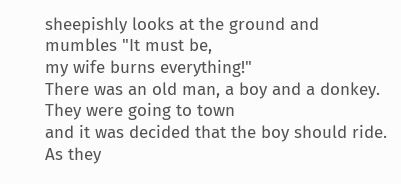sheepishly looks at the ground and mumbles "It must be,
my wife burns everything!"
There was an old man, a boy and a donkey. They were going to town
and it was decided that the boy should ride. As they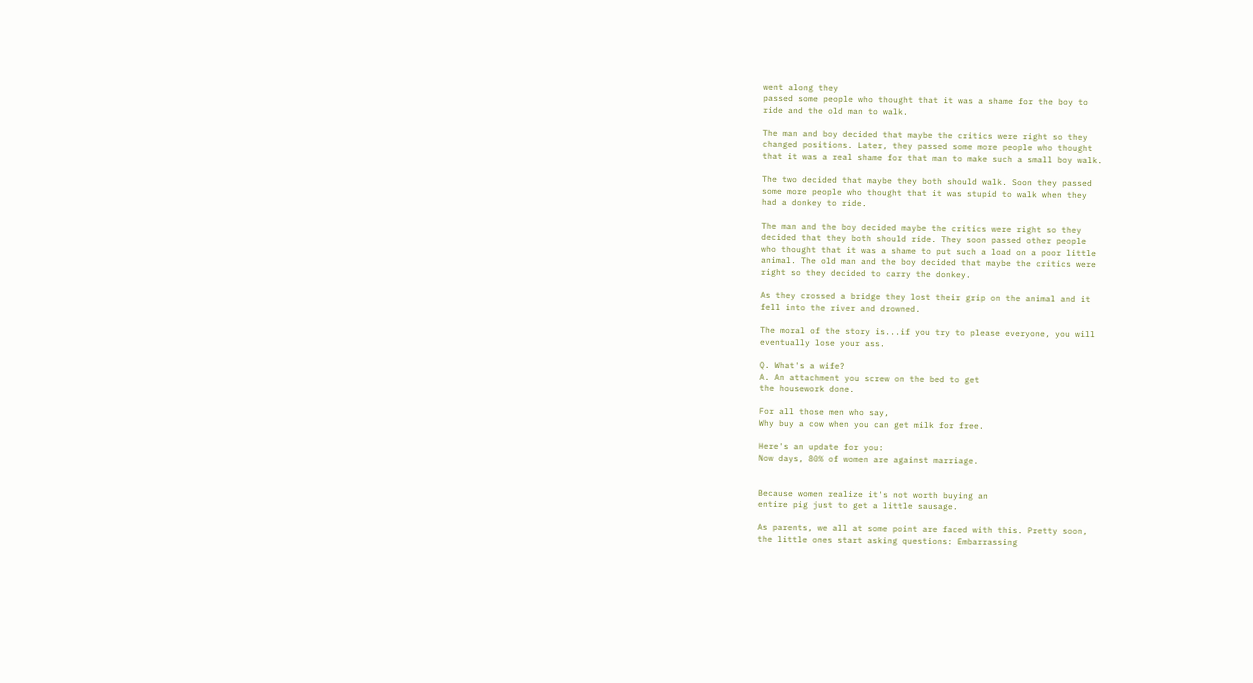went along they
passed some people who thought that it was a shame for the boy to
ride and the old man to walk.

The man and boy decided that maybe the critics were right so they
changed positions. Later, they passed some more people who thought
that it was a real shame for that man to make such a small boy walk.

The two decided that maybe they both should walk. Soon they passed
some more people who thought that it was stupid to walk when they
had a donkey to ride.

The man and the boy decided maybe the critics were right so they
decided that they both should ride. They soon passed other people
who thought that it was a shame to put such a load on a poor little
animal. The old man and the boy decided that maybe the critics were
right so they decided to carry the donkey.

As they crossed a bridge they lost their grip on the animal and it
fell into the river and drowned.

The moral of the story is...if you try to please everyone, you will
eventually lose your ass.

Q. What's a wife?
A. An attachment you screw on the bed to get
the housework done.

For all those men who say,
Why buy a cow when you can get milk for free.

Here's an update for you:
Now days, 80% of women are against marriage.


Because women realize it's not worth buying an
entire pig just to get a little sausage.

As parents, we all at some point are faced with this. Pretty soon,
the little ones start asking questions: Embarrassing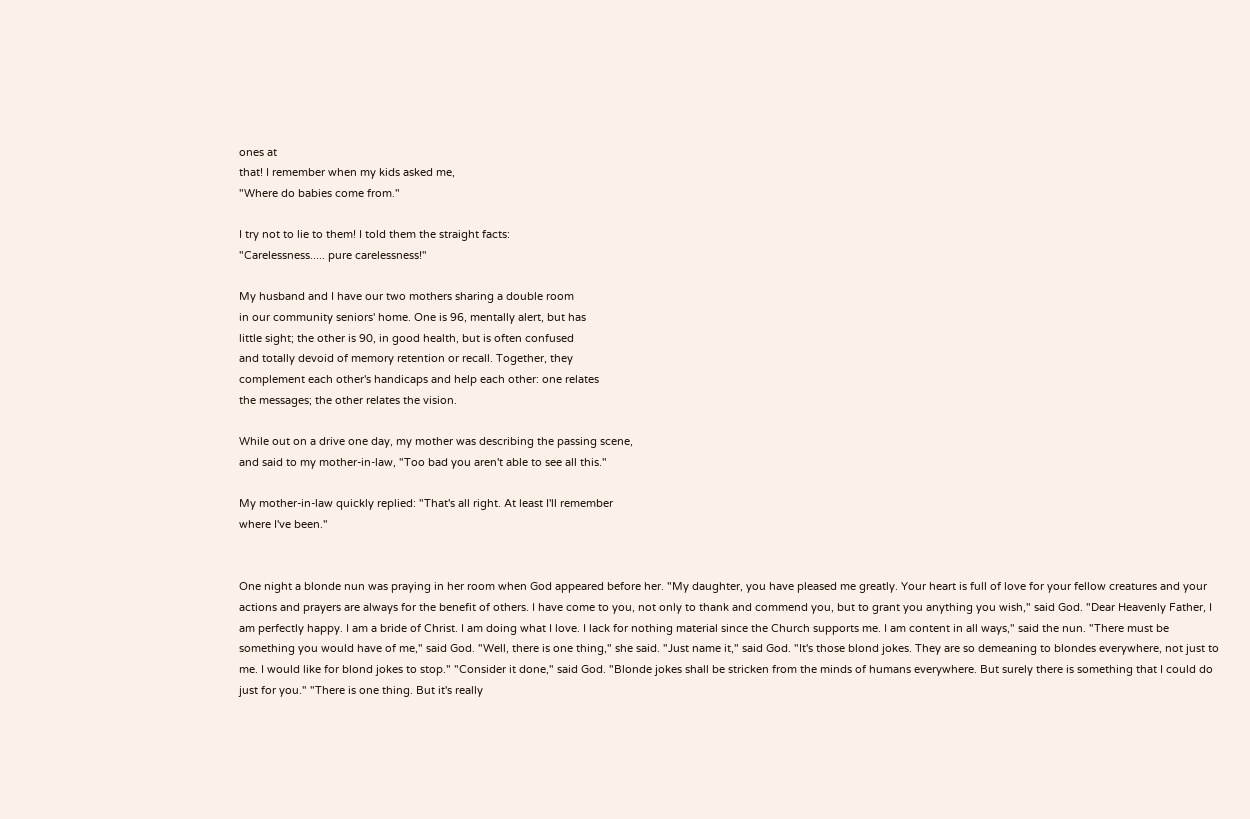ones at
that! I remember when my kids asked me,
"Where do babies come from."

I try not to lie to them! I told them the straight facts:
"Carelessness..... pure carelessness!"

My husband and I have our two mothers sharing a double room
in our community seniors' home. One is 96, mentally alert, but has
little sight; the other is 90, in good health, but is often confused
and totally devoid of memory retention or recall. Together, they
complement each other's handicaps and help each other: one relates
the messages; the other relates the vision.

While out on a drive one day, my mother was describing the passing scene,
and said to my mother-in-law, "Too bad you aren't able to see all this."

My mother-in-law quickly replied: "That's all right. At least I'll remember
where I've been."


One night a blonde nun was praying in her room when God appeared before her. "My daughter, you have pleased me greatly. Your heart is full of love for your fellow creatures and your actions and prayers are always for the benefit of others. I have come to you, not only to thank and commend you, but to grant you anything you wish," said God. "Dear Heavenly Father, I am perfectly happy. I am a bride of Christ. I am doing what I love. I lack for nothing material since the Church supports me. I am content in all ways," said the nun. "There must be something you would have of me," said God. "Well, there is one thing," she said. "Just name it," said God. "It's those blond jokes. They are so demeaning to blondes everywhere, not just to me. I would like for blond jokes to stop." "Consider it done," said God. "Blonde jokes shall be stricken from the minds of humans everywhere. But surely there is something that I could do just for you." "There is one thing. But it's really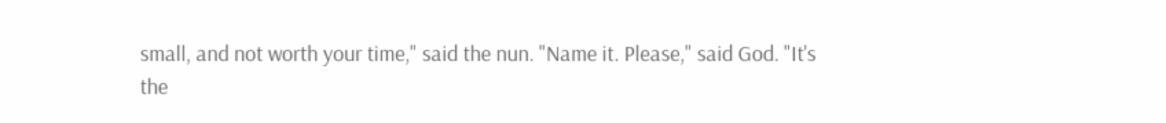small, and not worth your time," said the nun. "Name it. Please," said God. "It's the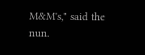M&M's," said the nun.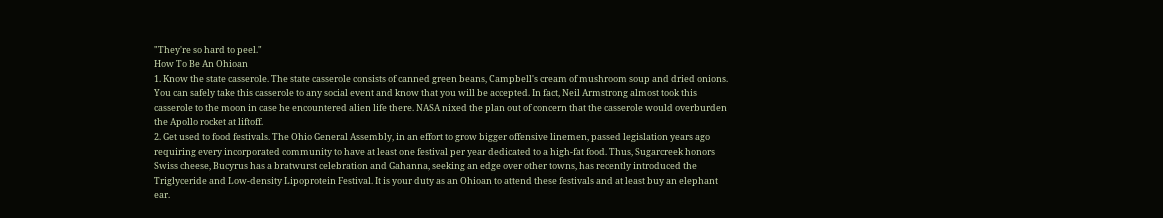"They're so hard to peel."
How To Be An Ohioan
1. Know the state casserole. The state casserole consists of canned green beans, Campbell's cream of mushroom soup and dried onions. You can safely take this casserole to any social event and know that you will be accepted. In fact, Neil Armstrong almost took this casserole to the moon in case he encountered alien life there. NASA nixed the plan out of concern that the casserole would overburden the Apollo rocket at liftoff.
2. Get used to food festivals. The Ohio General Assembly, in an effort to grow bigger offensive linemen, passed legislation years ago requiring every incorporated community to have at least one festival per year dedicated to a high-fat food. Thus, Sugarcreek honors Swiss cheese, Bucyrus has a bratwurst celebration and Gahanna, seeking an edge over other towns, has recently introduced the Triglyceride and Low-density Lipoprotein Festival. It is your duty as an Ohioan to attend these festivals and at least buy an elephant ear.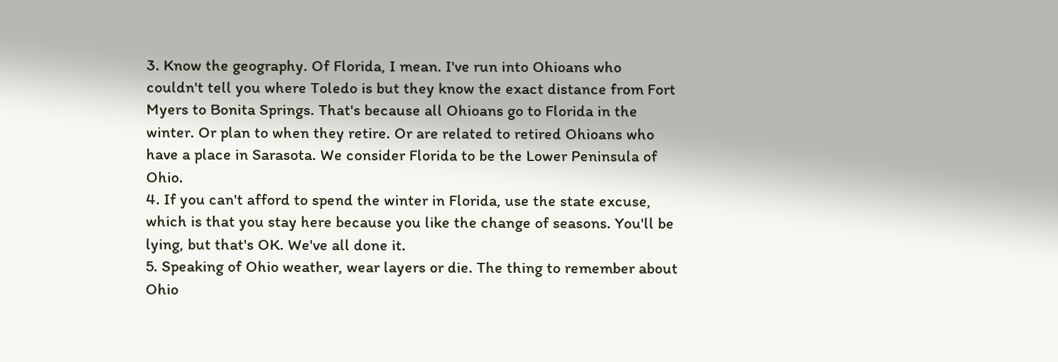3. Know the geography. Of Florida, I mean. I've run into Ohioans who couldn't tell you where Toledo is but they know the exact distance from Fort Myers to Bonita Springs. That's because all Ohioans go to Florida in the winter. Or plan to when they retire. Or are related to retired Ohioans who have a place in Sarasota. We consider Florida to be the Lower Peninsula of Ohio.
4. If you can't afford to spend the winter in Florida, use the state excuse, which is that you stay here because you like the change of seasons. You'll be lying, but that's OK. We've all done it.
5. Speaking of Ohio weather, wear layers or die. The thing to remember about Ohio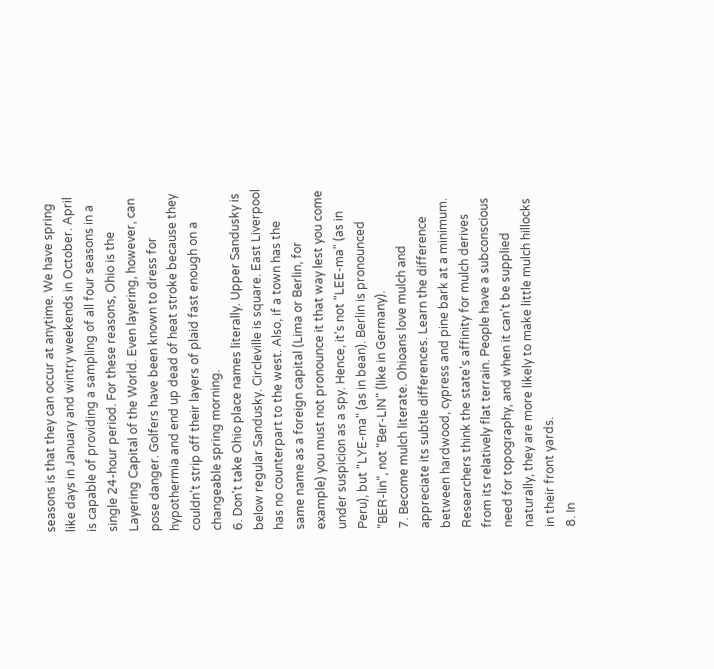seasons is that they can occur at anytime. We have spring like days in January and wintry weekends in October. April is capable of providing a sampling of all four seasons in a single 24-hour period. For these reasons, Ohio is the Layering Capital of the World. Even layering, however, can pose danger. Golfers have been known to dress for hypothermia and end up dead of heat stroke because they couldn't strip off their layers of plaid fast enough on a changeable spring morning.
6. Don't take Ohio place names literally. Upper Sandusky is below regular Sandusky. Circleville is square. East Liverpool has no counterpart to the west. Also, if a town has the same name as a foreign capital (Lima or Berlin, for example) you must not pronounce it that way lest you come under suspicion as a spy. Hence, it's not "LEE-ma" (as in Peru), but "LYE-ma" (as in bean). Berlin is pronounced "BER-lin", not "Ber-LIN" (like in Germany).
7. Become mulch literate. Ohioans love mulch and appreciate its subtle differences. Learn the difference between hardwood, cypress and pine bark at a minimum. Researchers think the state's affinity for mulch derives from its relatively flat terrain. People have a subconscious need for topography, and when it can't be supplied naturally, they are more likely to make little mulch hillocks in their front yards.
8. In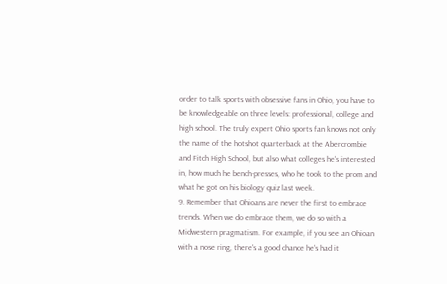order to talk sports with obsessive fans in Ohio, you have to be knowledgeable on three levels: professional, college and high school. The truly expert Ohio sports fan knows not only the name of the hotshot quarterback at the Abercrombie and Fitch High School, but also what colleges he's interested in, how much he bench-presses, who he took to the prom and what he got on his biology quiz last week.
9. Remember that Ohioans are never the first to embrace trends. When we do embrace them, we do so with a Midwestern pragmatism. For example, if you see an Ohioan with a nose ring, there's a good chance he's had it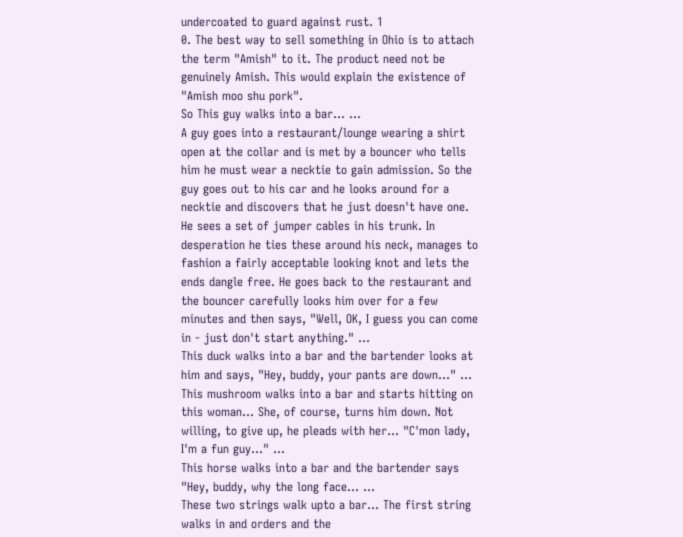undercoated to guard against rust. 1
0. The best way to sell something in Ohio is to attach the term "Amish" to it. The product need not be genuinely Amish. This would explain the existence of "Amish moo shu pork".
So This guy walks into a bar... ...
A guy goes into a restaurant/lounge wearing a shirt open at the collar and is met by a bouncer who tells him he must wear a necktie to gain admission. So the guy goes out to his car and he looks around for a necktie and discovers that he just doesn't have one. He sees a set of jumper cables in his trunk. In desperation he ties these around his neck, manages to fashion a fairly acceptable looking knot and lets the ends dangle free. He goes back to the restaurant and the bouncer carefully looks him over for a few minutes and then says, "Well, OK, I guess you can come in - just don't start anything." ...
This duck walks into a bar and the bartender looks at him and says, "Hey, buddy, your pants are down..." ...
This mushroom walks into a bar and starts hitting on this woman... She, of course, turns him down. Not willing, to give up, he pleads with her... "C'mon lady, I'm a fun guy..." ...
This horse walks into a bar and the bartender says "Hey, buddy, why the long face... ...
These two strings walk upto a bar... The first string walks in and orders and the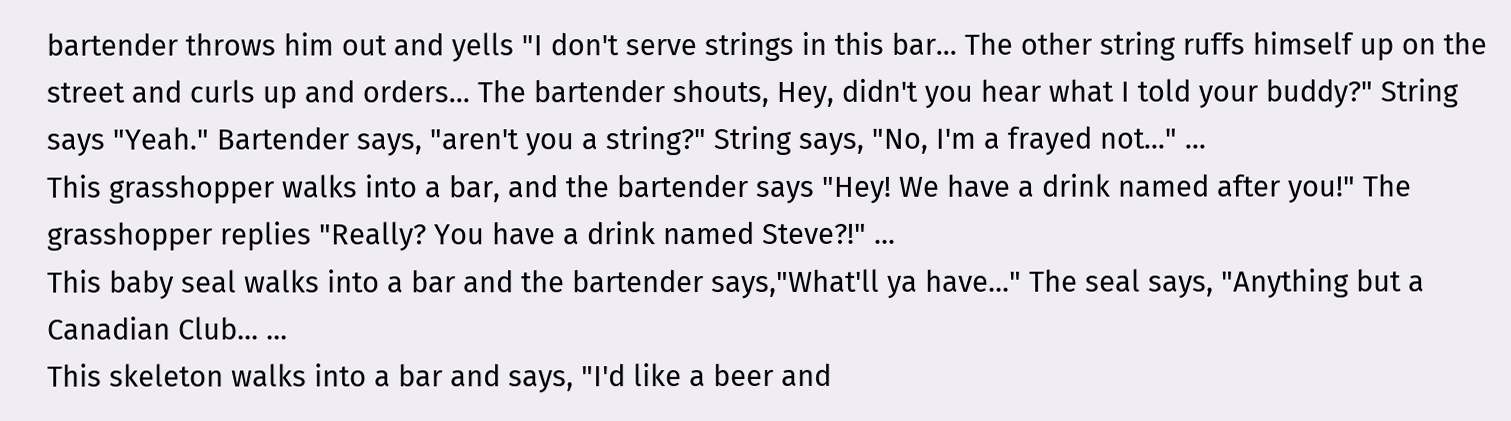bartender throws him out and yells "I don't serve strings in this bar... The other string ruffs himself up on the street and curls up and orders... The bartender shouts, Hey, didn't you hear what I told your buddy?" String says "Yeah." Bartender says, "aren't you a string?" String says, "No, I'm a frayed not..." ...
This grasshopper walks into a bar, and the bartender says "Hey! We have a drink named after you!" The grasshopper replies "Really? You have a drink named Steve?!" ...
This baby seal walks into a bar and the bartender says,"What'll ya have..." The seal says, "Anything but a Canadian Club... ...
This skeleton walks into a bar and says, "I'd like a beer and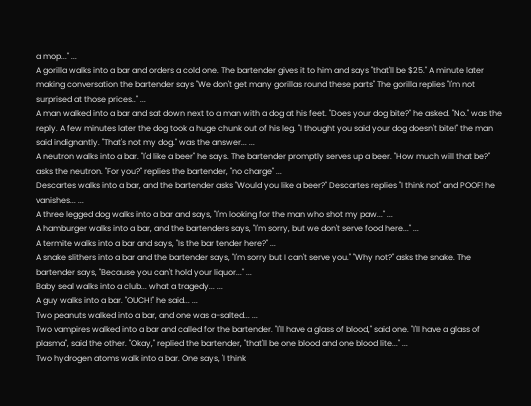a mop..." ...
A gorilla walks into a bar and orders a cold one. The bartender gives it to him and says "that'll be $25." A minute later making conversation the bartender says "We don't get many gorillas round these parts" The gorilla replies "I'm not surprised at those prices.." ...
A man walked into a bar and sat down next to a man with a dog at his feet. "Does your dog bite?" he asked. "No." was the reply. A few minutes later the dog took a huge chunk out of his leg. "I thought you said your dog doesn't bite!" the man said indignantly. "That's not my dog." was the answer... ...
A neutron walks into a bar. "I'd like a beer" he says. The bartender promptly serves up a beer. "How much will that be?" asks the neutron. "For you?" replies the bartender, "no charge" ...
Descartes walks into a bar, and the bartender asks "Would you like a beer?" Descartes replies "I think not" and POOF! he vanishes... ...
A three legged dog walks into a bar and says, "I'm looking for the man who shot my paw..." ...
A hamburger walks into a bar, and the bartenders says, "I'm sorry, but we don't serve food here..." ...
A termite walks into a bar and says, "Is the bar tender here?" ...
A snake slithers into a bar and the bartender says, "I'm sorry but I can't serve you." "Why not?" asks the snake. The bartender says, "Because you can't hold your liquor..." ...
Baby seal walks into a club... what a tragedy... ...
A guy walks into a bar. "OUCH!" he said... ...
Two peanuts walked into a bar, and one was a-salted... ...
Two vampires walked into a bar and called for the bartender. "I'll have a glass of blood," said one. "I'll have a glass of plasma", said the other. "Okay," replied the bartender, "that'll be one blood and one blood lite..." ...
Two hydrogen atoms walk into a bar. One says, 'I think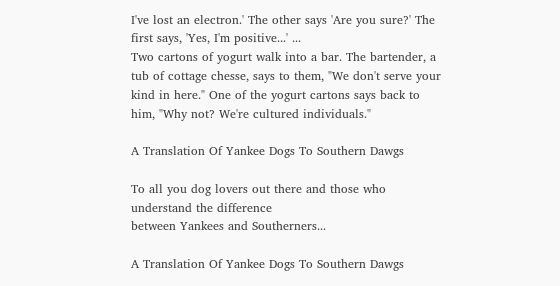I've lost an electron.' The other says 'Are you sure?' The first says, 'Yes, I'm positive...' ...
Two cartons of yogurt walk into a bar. The bartender, a tub of cottage chesse, says to them, "We don't serve your kind in here." One of the yogurt cartons says back to him, "Why not? We're cultured individuals."

A Translation Of Yankee Dogs To Southern Dawgs

To all you dog lovers out there and those who understand the difference
between Yankees and Southerners...

A Translation Of Yankee Dogs To Southern Dawgs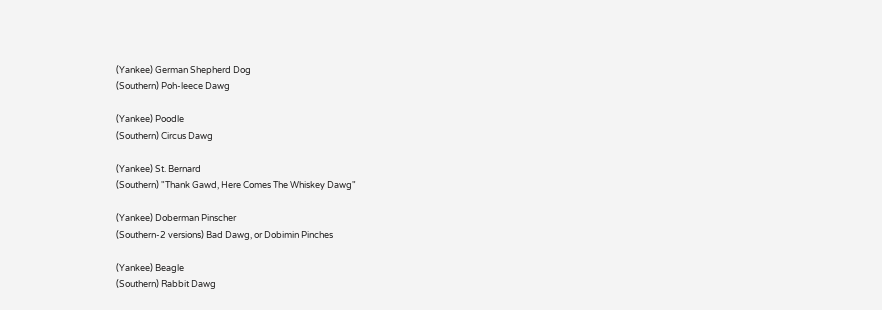(Yankee) German Shepherd Dog
(Southern) Poh-leece Dawg

(Yankee) Poodle
(Southern) Circus Dawg

(Yankee) St. Bernard
(Southern) "Thank Gawd, Here Comes The Whiskey Dawg"

(Yankee) Doberman Pinscher
(Southern-2 versions) Bad Dawg, or Dobimin Pinches

(Yankee) Beagle
(Southern) Rabbit Dawg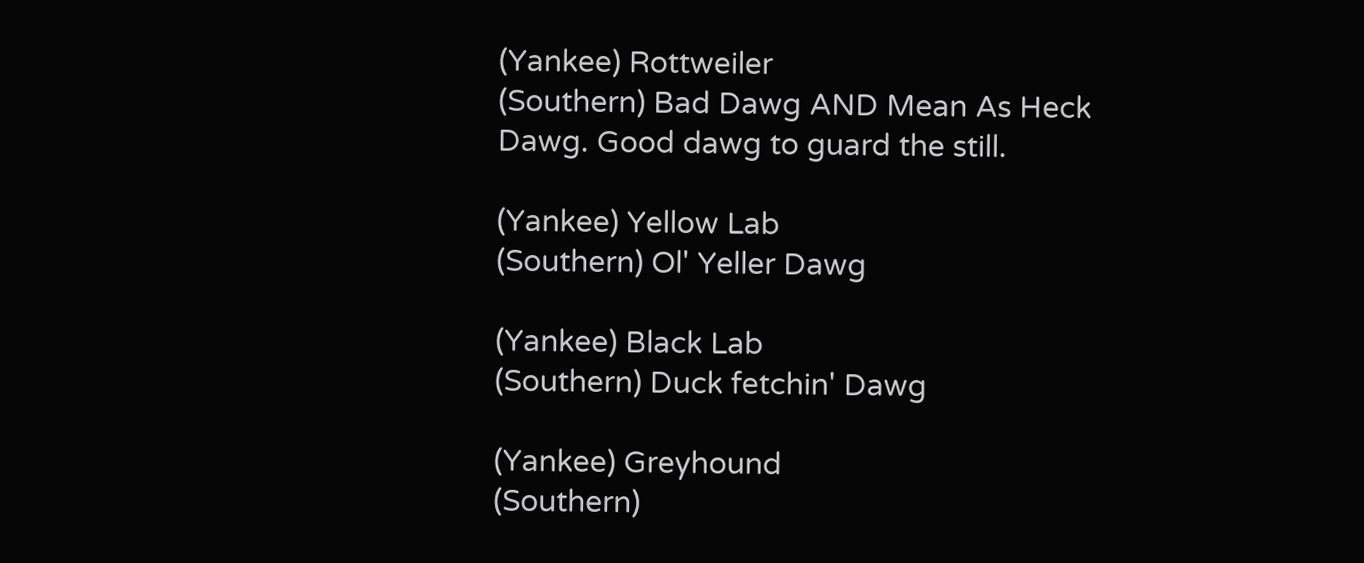(Yankee) Rottweiler
(Southern) Bad Dawg AND Mean As Heck Dawg. Good dawg to guard the still.

(Yankee) Yellow Lab
(Southern) Ol' Yeller Dawg

(Yankee) Black Lab
(Southern) Duck fetchin' Dawg

(Yankee) Greyhound
(Southern)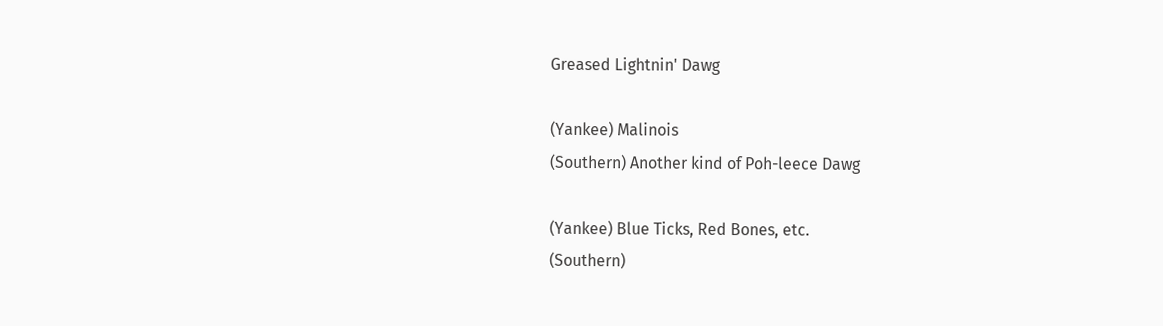Greased Lightnin' Dawg

(Yankee) Malinois
(Southern) Another kind of Poh-leece Dawg

(Yankee) Blue Ticks, Red Bones, etc.
(Southern)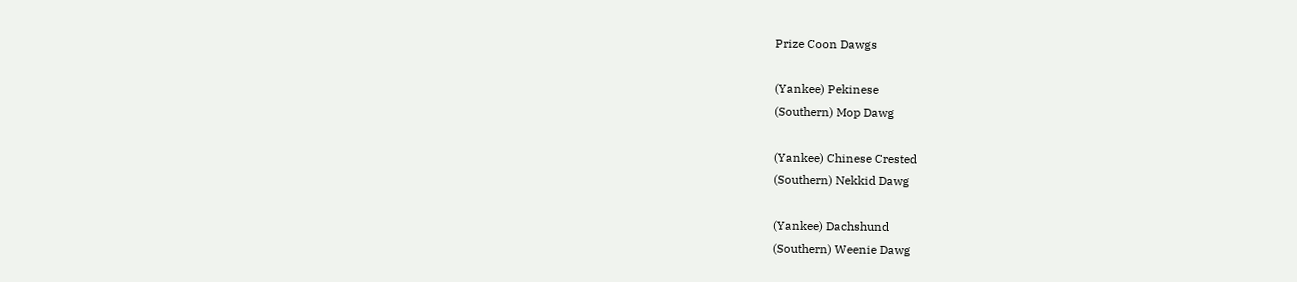Prize Coon Dawgs

(Yankee) Pekinese
(Southern) Mop Dawg

(Yankee) Chinese Crested
(Southern) Nekkid Dawg

(Yankee) Dachshund
(Southern) Weenie Dawg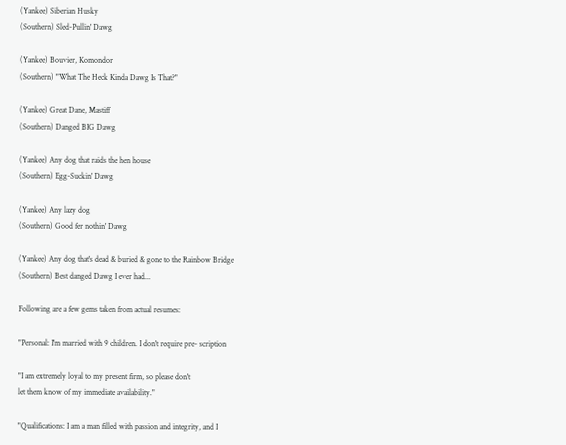(Yankee) Siberian Husky
(Southern) Sled-Pullin' Dawg

(Yankee) Bouvier, Komondor
(Southern) "What The Heck Kinda Dawg Is That?"

(Yankee) Great Dane, Mastiff
(Southern) Danged BIG Dawg

(Yankee) Any dog that raids the hen house
(Southern) Egg-Suckin' Dawg

(Yankee) Any lazy dog
(Southern) Good fer nothin' Dawg

(Yankee) Any dog that's dead & buried & gone to the Rainbow Bridge
(Southern) Best danged Dawg I ever had...

Following are a few gems taken from actual resumes:

"Personal: I'm married with 9 children. I don't require pre- scription

"I am extremely loyal to my present firm, so please don't
let them know of my immediate availability."

"Qualifications: I am a man filled with passion and integrity, and I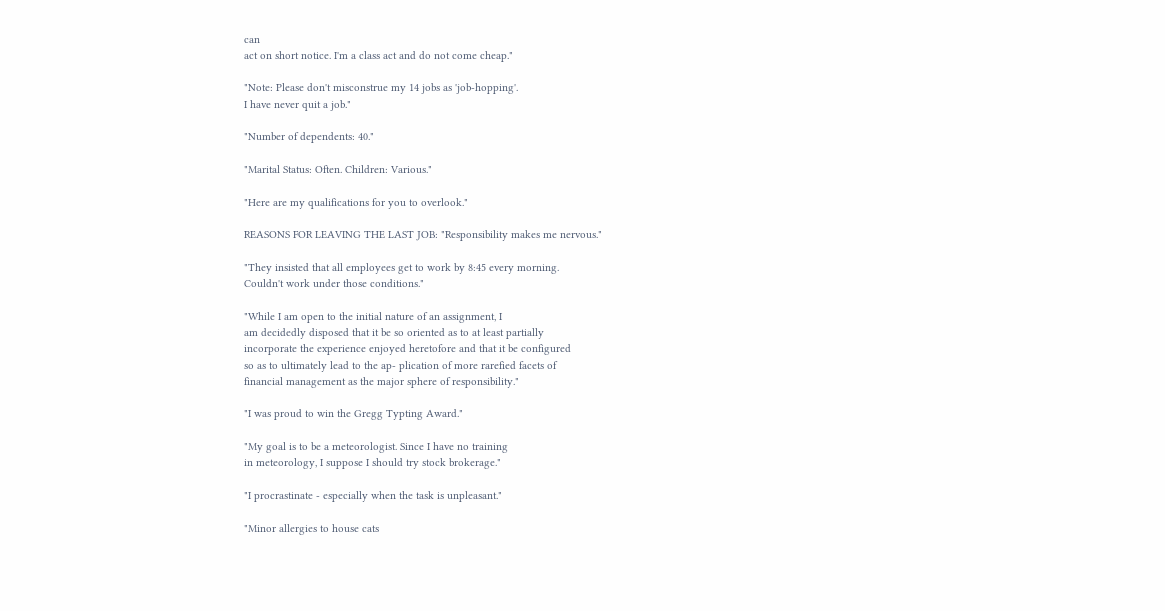can
act on short notice. I'm a class act and do not come cheap."

"Note: Please don't misconstrue my 14 jobs as 'job-hopping'.
I have never quit a job."

"Number of dependents: 40."

"Marital Status: Often. Children: Various."

"Here are my qualifications for you to overlook."

REASONS FOR LEAVING THE LAST JOB: "Responsibility makes me nervous."

"They insisted that all employees get to work by 8:45 every morning.
Couldn't work under those conditions."

"While I am open to the initial nature of an assignment, I
am decidedly disposed that it be so oriented as to at least partially
incorporate the experience enjoyed heretofore and that it be configured
so as to ultimately lead to the ap- plication of more rarefied facets of
financial management as the major sphere of responsibility."

"I was proud to win the Gregg Typting Award."

"My goal is to be a meteorologist. Since I have no training
in meteorology, I suppose I should try stock brokerage."

"I procrastinate - especially when the task is unpleasant."

"Minor allergies to house cats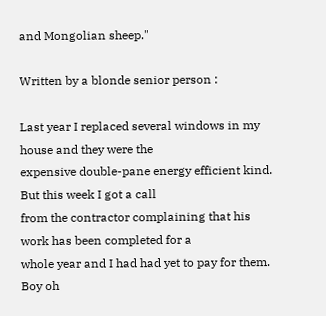and Mongolian sheep."

Written by a blonde senior person :

Last year I replaced several windows in my house and they were the
expensive double-pane energy efficient kind. But this week I got a call
from the contractor complaining that his work has been completed for a
whole year and I had had yet to pay for them. Boy oh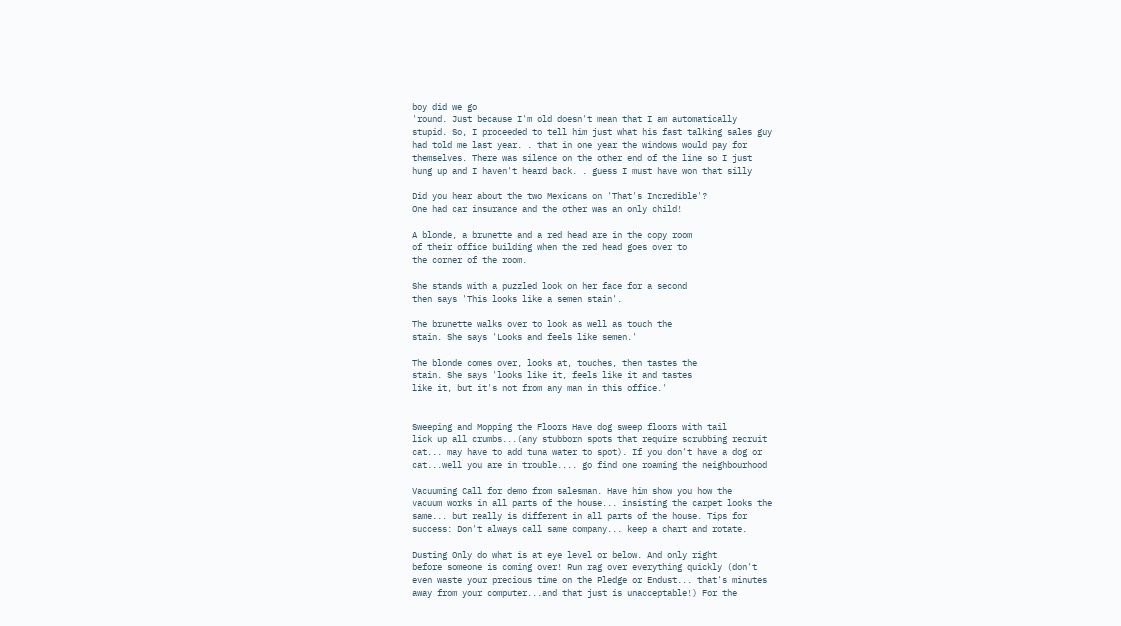boy did we go
'round. Just because I'm old doesn't mean that I am automatically
stupid. So, I proceeded to tell him just what his fast talking sales guy
had told me last year. . that in one year the windows would pay for
themselves. There was silence on the other end of the line so I just
hung up and I haven't heard back. . guess I must have won that silly

Did you hear about the two Mexicans on 'That's Incredible'?
One had car insurance and the other was an only child!

A blonde, a brunette and a red head are in the copy room
of their office building when the red head goes over to
the corner of the room.

She stands with a puzzled look on her face for a second
then says 'This looks like a semen stain'.

The brunette walks over to look as well as touch the
stain. She says 'Looks and feels like semen.'

The blonde comes over, looks at, touches, then tastes the
stain. She says 'looks like it, feels like it and tastes
like it, but it's not from any man in this office.'


Sweeping and Mopping the Floors Have dog sweep floors with tail
lick up all crumbs...(any stubborn spots that require scrubbing recruit
cat... may have to add tuna water to spot). If you don't have a dog or
cat...well you are in trouble.... go find one roaming the neighbourhood

Vacuuming Call for demo from salesman. Have him show you how the
vacuum works in all parts of the house... insisting the carpet looks the
same... but really is different in all parts of the house. Tips for
success: Don't always call same company... keep a chart and rotate.

Dusting Only do what is at eye level or below. And only right
before someone is coming over! Run rag over everything quickly (don't
even waste your precious time on the Pledge or Endust... that's minutes
away from your computer...and that just is unacceptable!) For the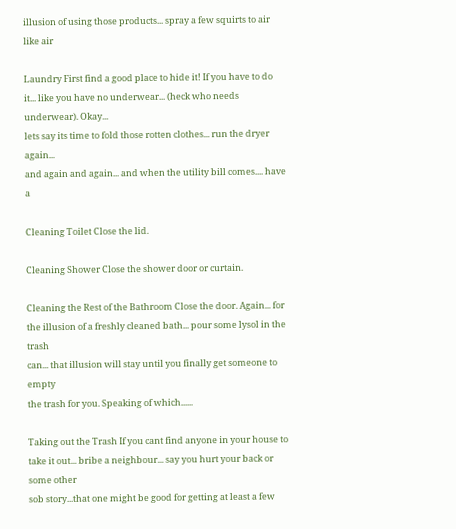illusion of using those products... spray a few squirts to air like air

Laundry First find a good place to hide it! If you have to do
it... like you have no underwear... (heck who needs underwear). Okay...
lets say its time to fold those rotten clothes... run the dryer again...
and again and again... and when the utility bill comes.... have a

Cleaning Toilet Close the lid.

Cleaning Shower Close the shower door or curtain.

Cleaning the Rest of the Bathroom Close the door. Again... for
the illusion of a freshly cleaned bath... pour some lysol in the trash
can... that illusion will stay until you finally get someone to empty
the trash for you. Speaking of which......

Taking out the Trash If you cant find anyone in your house to
take it out... bribe a neighbour... say you hurt your back or some other
sob story...that one might be good for getting at least a few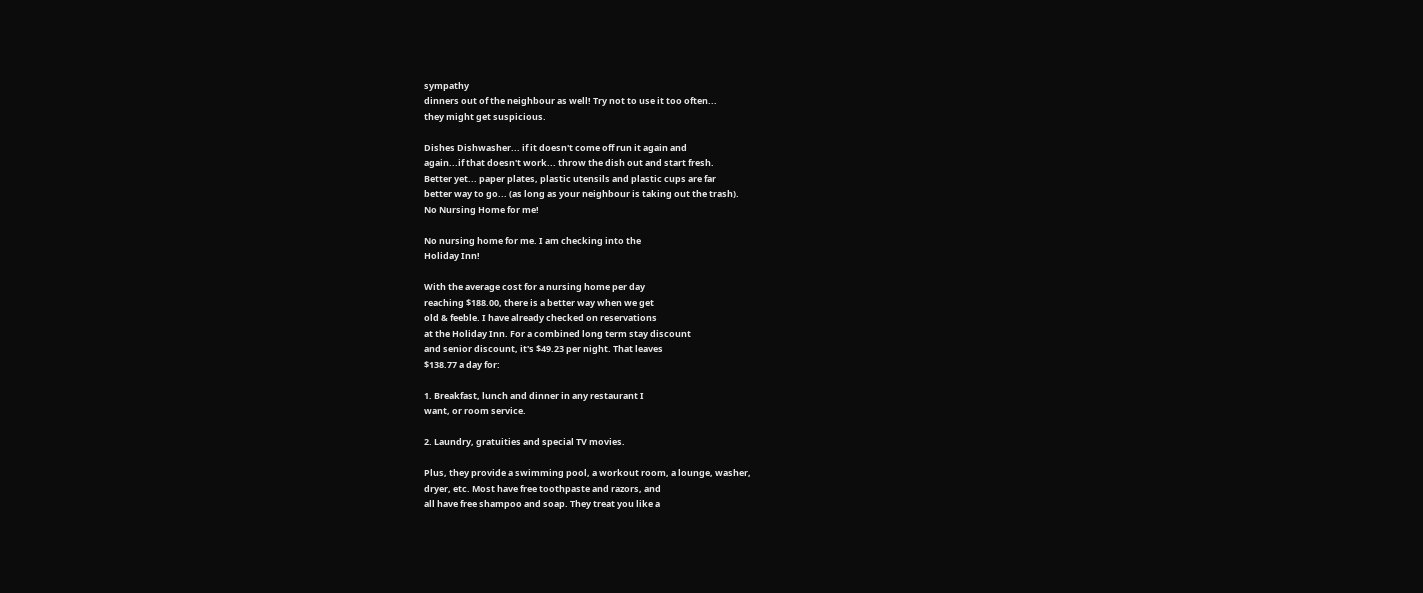sympathy
dinners out of the neighbour as well! Try not to use it too often...
they might get suspicious.

Dishes Dishwasher... if it doesn't come off run it again and
again...if that doesn't work... throw the dish out and start fresh.
Better yet... paper plates, plastic utensils and plastic cups are far
better way to go... (as long as your neighbour is taking out the trash).
No Nursing Home for me!

No nursing home for me. I am checking into the
Holiday Inn!

With the average cost for a nursing home per day
reaching $188.00, there is a better way when we get
old & feeble. I have already checked on reservations
at the Holiday Inn. For a combined long term stay discount
and senior discount, it's $49.23 per night. That leaves
$138.77 a day for:

1. Breakfast, lunch and dinner in any restaurant I
want, or room service.

2. Laundry, gratuities and special TV movies.

Plus, they provide a swimming pool, a workout room, a lounge, washer,
dryer, etc. Most have free toothpaste and razors, and
all have free shampoo and soap. They treat you like a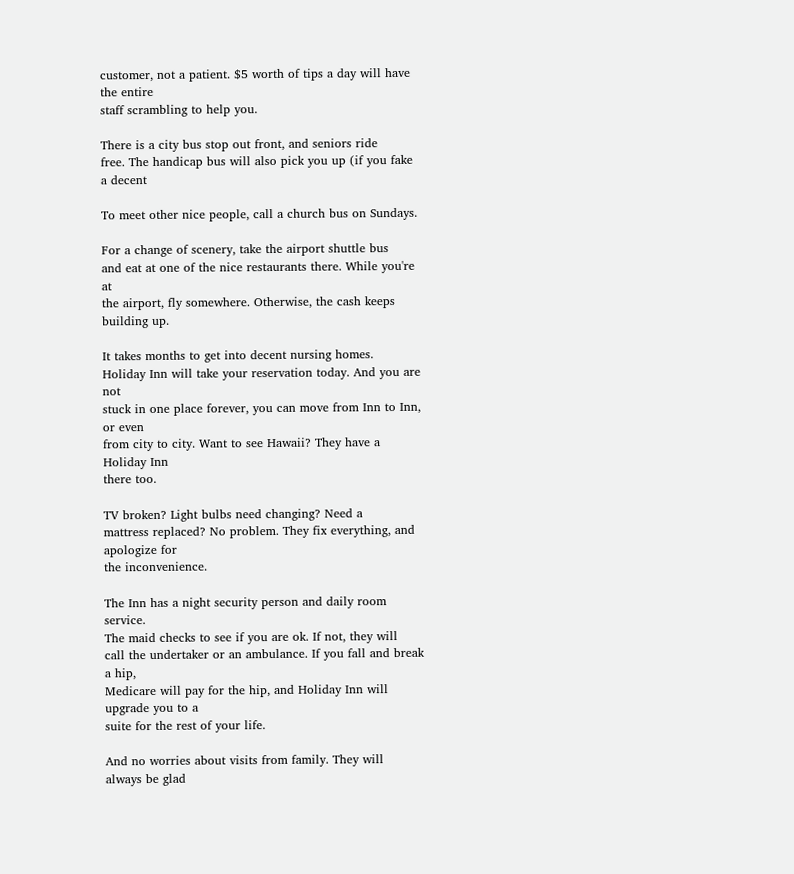customer, not a patient. $5 worth of tips a day will have the entire
staff scrambling to help you.

There is a city bus stop out front, and seniors ride
free. The handicap bus will also pick you up (if you fake a decent

To meet other nice people, call a church bus on Sundays.

For a change of scenery, take the airport shuttle bus
and eat at one of the nice restaurants there. While you're at
the airport, fly somewhere. Otherwise, the cash keeps building up.

It takes months to get into decent nursing homes.
Holiday Inn will take your reservation today. And you are not
stuck in one place forever, you can move from Inn to Inn, or even
from city to city. Want to see Hawaii? They have a Holiday Inn
there too.

TV broken? Light bulbs need changing? Need a
mattress replaced? No problem. They fix everything, and apologize for
the inconvenience.

The Inn has a night security person and daily room service.
The maid checks to see if you are ok. If not, they will
call the undertaker or an ambulance. If you fall and break a hip,
Medicare will pay for the hip, and Holiday Inn will upgrade you to a
suite for the rest of your life.

And no worries about visits from family. They will
always be glad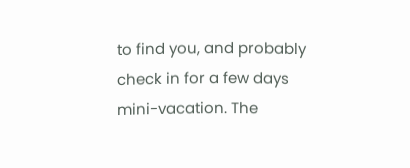to find you, and probably check in for a few days
mini-vacation. The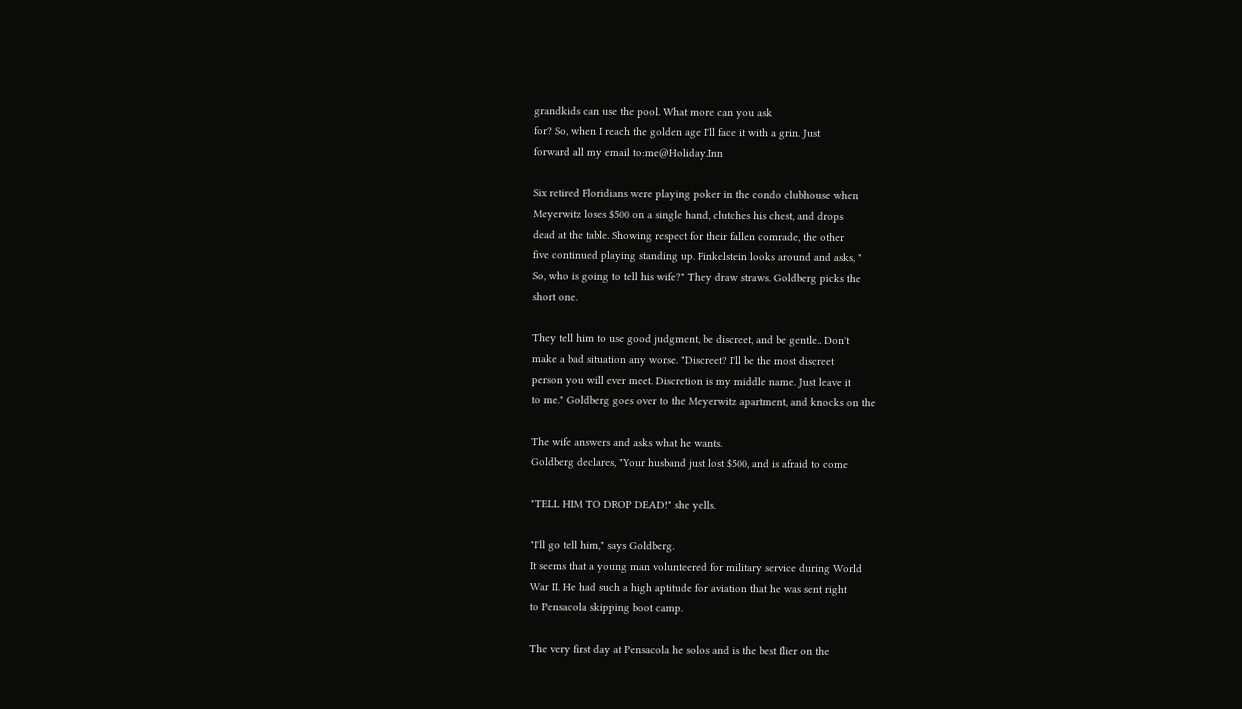grandkids can use the pool. What more can you ask
for? So, when I reach the golden age I'll face it with a grin. Just
forward all my email to:me@Holiday.Inn

Six retired Floridians were playing poker in the condo clubhouse when
Meyerwitz loses $500 on a single hand, clutches his chest, and drops
dead at the table. Showing respect for their fallen comrade, the other
five continued playing standing up. Finkelstein looks around and asks, "
So, who is going to tell his wife?" They draw straws. Goldberg picks the
short one.

They tell him to use good judgment, be discreet, and be gentle.. Don't
make a bad situation any worse. "Discreet? I'll be the most discreet
person you will ever meet. Discretion is my middle name. Just leave it
to me." Goldberg goes over to the Meyerwitz apartment, and knocks on the

The wife answers and asks what he wants.
Goldberg declares, "Your husband just lost $500, and is afraid to come

"TELL HIM TO DROP DEAD!" she yells.

"I'll go tell him," says Goldberg.
It seems that a young man volunteered for military service during World
War II. He had such a high aptitude for aviation that he was sent right
to Pensacola skipping boot camp.

The very first day at Pensacola he solos and is the best flier on the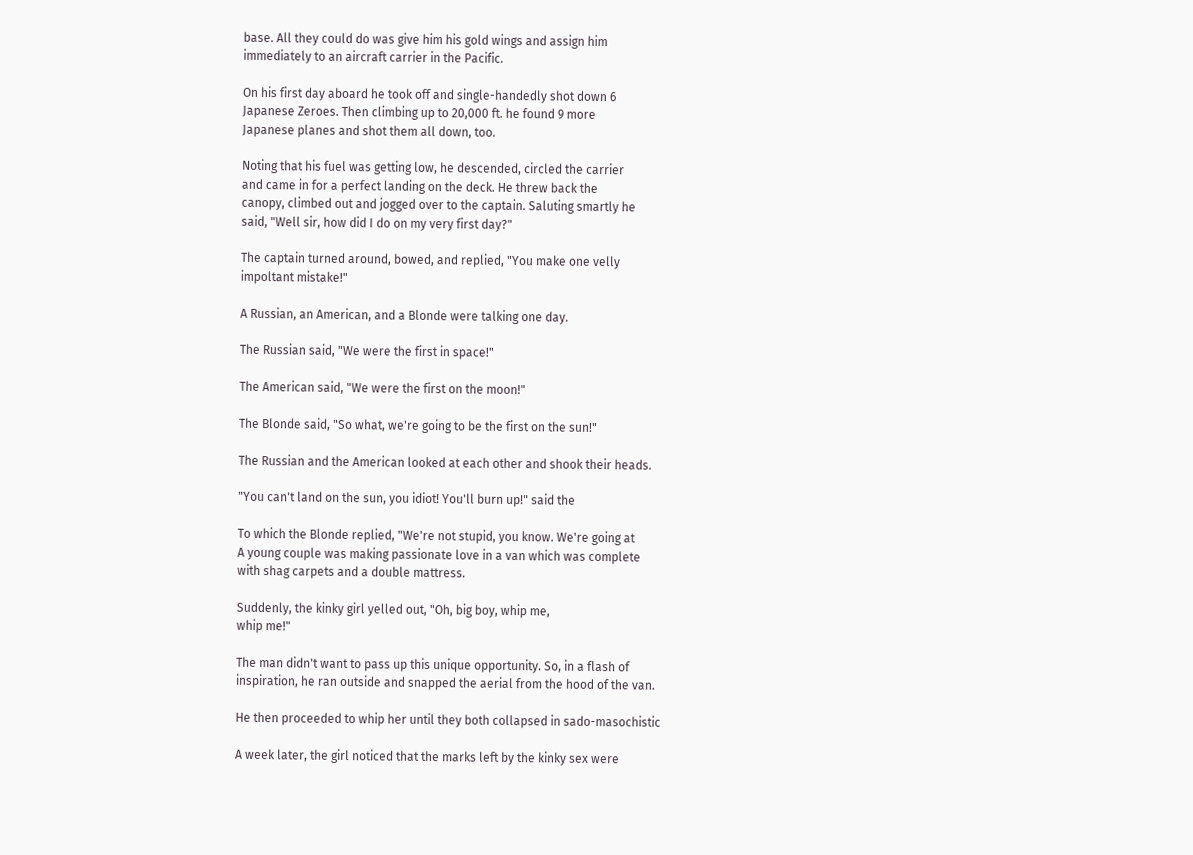base. All they could do was give him his gold wings and assign him
immediately to an aircraft carrier in the Pacific.

On his first day aboard he took off and single-handedly shot down 6
Japanese Zeroes. Then climbing up to 20,000 ft. he found 9 more
Japanese planes and shot them all down, too.

Noting that his fuel was getting low, he descended, circled the carrier
and came in for a perfect landing on the deck. He threw back the
canopy, climbed out and jogged over to the captain. Saluting smartly he
said, "Well sir, how did I do on my very first day?"

The captain turned around, bowed, and replied, "You make one velly
impoltant mistake!"

A Russian, an American, and a Blonde were talking one day.

The Russian said, "We were the first in space!"

The American said, "We were the first on the moon!"

The Blonde said, "So what, we're going to be the first on the sun!"

The Russian and the American looked at each other and shook their heads.

"You can't land on the sun, you idiot! You'll burn up!" said the

To which the Blonde replied, "We're not stupid, you know. We're going at
A young couple was making passionate love in a van which was complete
with shag carpets and a double mattress.

Suddenly, the kinky girl yelled out, "Oh, big boy, whip me,
whip me!"

The man didn't want to pass up this unique opportunity. So, in a flash of
inspiration, he ran outside and snapped the aerial from the hood of the van.

He then proceeded to whip her until they both collapsed in sado-masochistic

A week later, the girl noticed that the marks left by the kinky sex were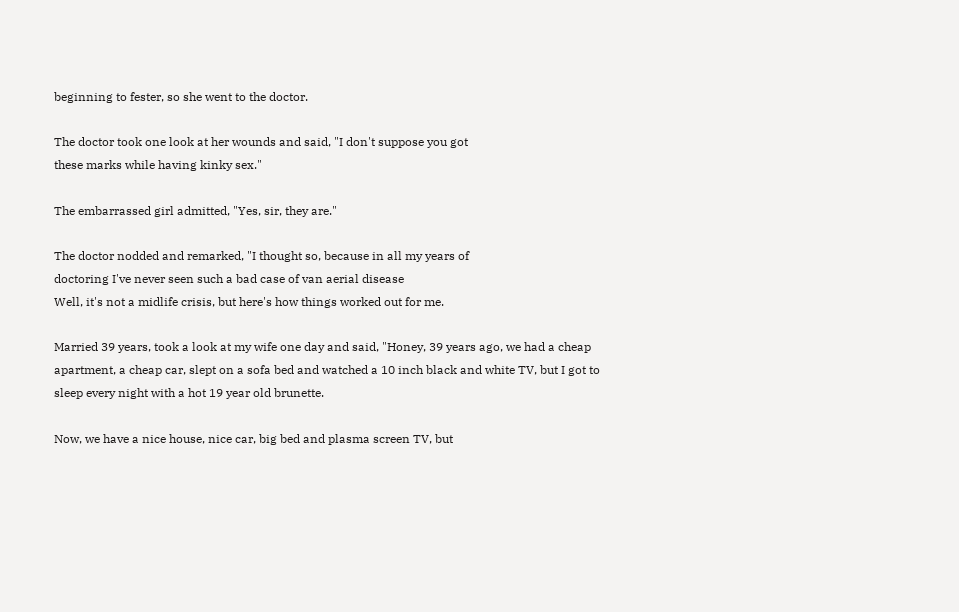beginning to fester, so she went to the doctor.

The doctor took one look at her wounds and said, "I don't suppose you got
these marks while having kinky sex."

The embarrassed girl admitted, "Yes, sir, they are."

The doctor nodded and remarked, "I thought so, because in all my years of
doctoring I've never seen such a bad case of van aerial disease
Well, it's not a midlife crisis, but here's how things worked out for me.

Married 39 years, took a look at my wife one day and said, "Honey, 39 years ago, we had a cheap apartment, a cheap car, slept on a sofa bed and watched a 10 inch black and white TV, but I got to sleep every night with a hot 19 year old brunette.

Now, we have a nice house, nice car, big bed and plasma screen TV, but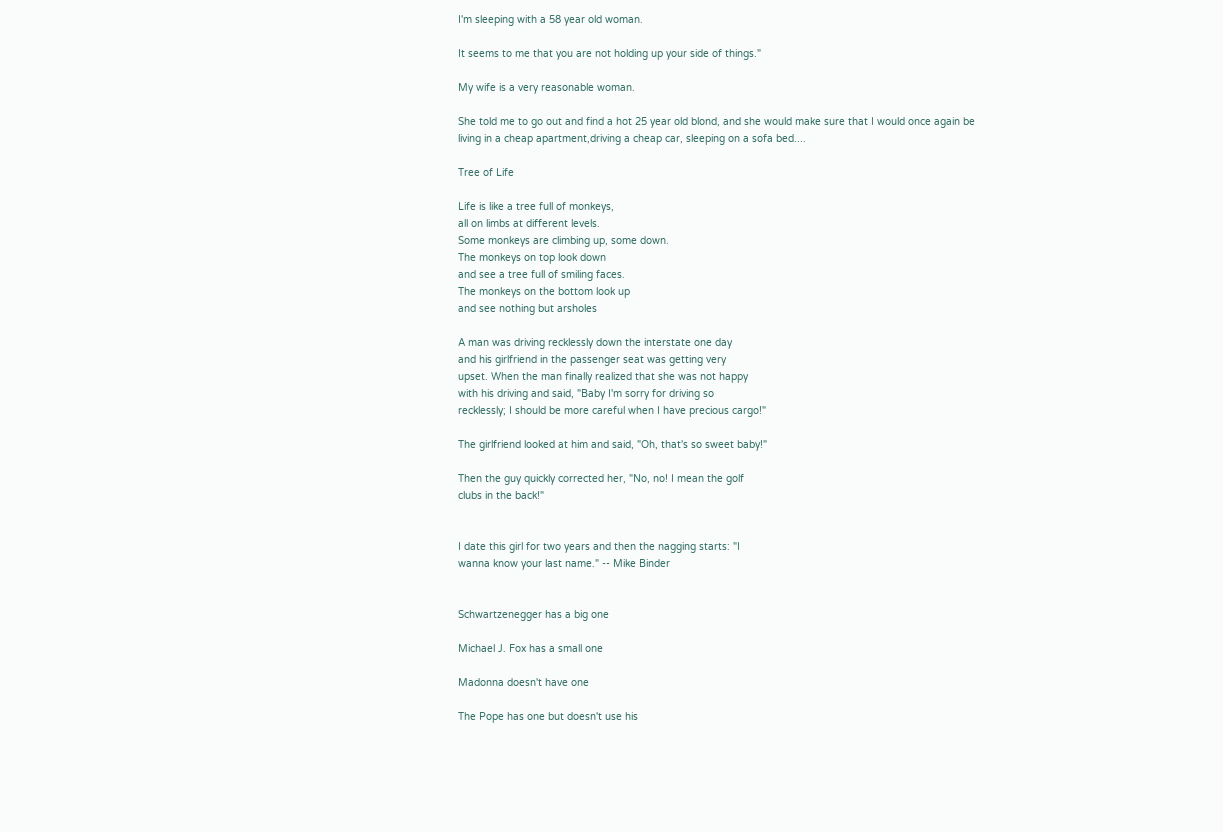I'm sleeping with a 58 year old woman.

It seems to me that you are not holding up your side of things."

My wife is a very reasonable woman.

She told me to go out and find a hot 25 year old blond, and she would make sure that I would once again be living in a cheap apartment,driving a cheap car, sleeping on a sofa bed....

Tree of Life

Life is like a tree full of monkeys,
all on limbs at different levels.
Some monkeys are climbing up, some down.
The monkeys on top look down
and see a tree full of smiling faces.
The monkeys on the bottom look up
and see nothing but arsholes

A man was driving recklessly down the interstate one day
and his girlfriend in the passenger seat was getting very
upset. When the man finally realized that she was not happy
with his driving and said, "Baby I'm sorry for driving so
recklessly; I should be more careful when I have precious cargo!"

The girlfriend looked at him and said, "Oh, that's so sweet baby!"

Then the guy quickly corrected her, "No, no! I mean the golf
clubs in the back!"


I date this girl for two years and then the nagging starts: "I
wanna know your last name." -- Mike Binder


Schwartzenegger has a big one

Michael J. Fox has a small one

Madonna doesn't have one

The Pope has one but doesn't use his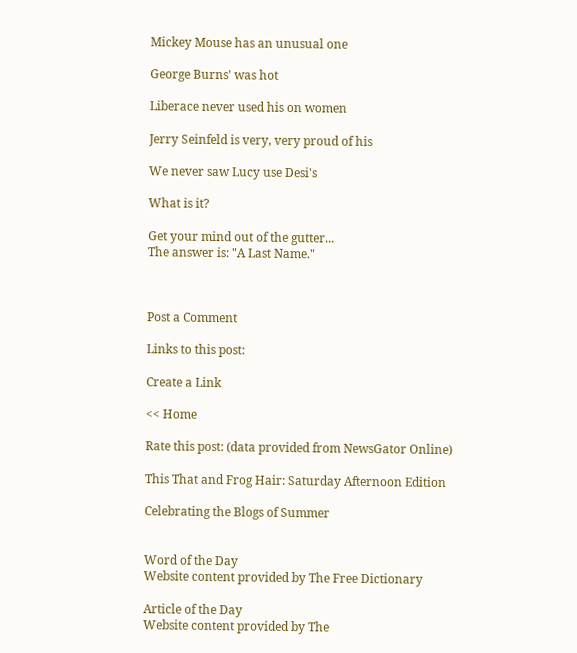Mickey Mouse has an unusual one

George Burns' was hot

Liberace never used his on women

Jerry Seinfeld is very, very proud of his

We never saw Lucy use Desi's

What is it?

Get your mind out of the gutter...
The answer is: "A Last Name."



Post a Comment

Links to this post:

Create a Link

<< Home

Rate this post: (data provided from NewsGator Online)

This That and Frog Hair: Saturday Afternoon Edition

Celebrating the Blogs of Summer


Word of the Day
Website content provided by The Free Dictionary

Article of the Day
Website content provided by The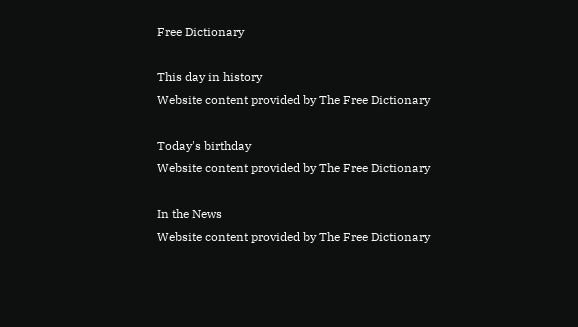Free Dictionary

This day in history
Website content provided by The Free Dictionary

Today's birthday
Website content provided by The Free Dictionary

In the News
Website content provided by The Free Dictionary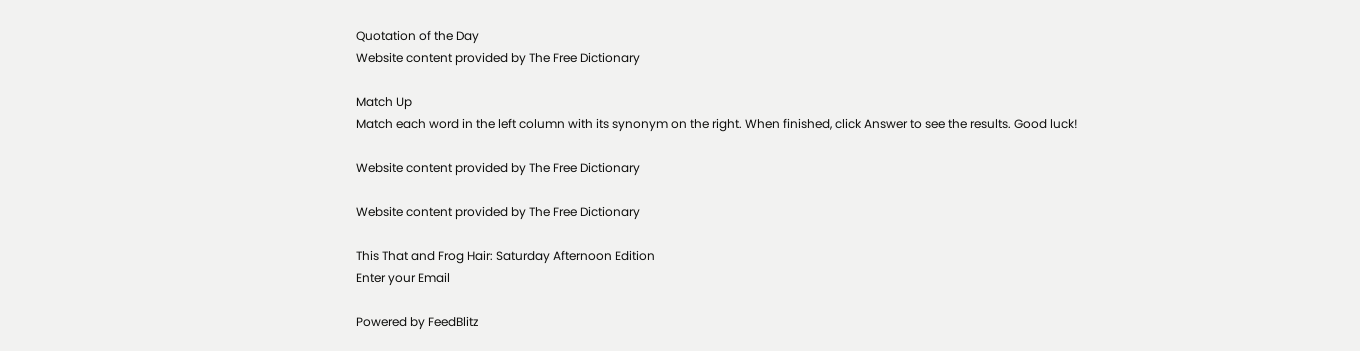Quotation of the Day
Website content provided by The Free Dictionary

Match Up
Match each word in the left column with its synonym on the right. When finished, click Answer to see the results. Good luck!

Website content provided by The Free Dictionary

Website content provided by The Free Dictionary

This That and Frog Hair: Saturday Afternoon Edition
Enter your Email

Powered by FeedBlitz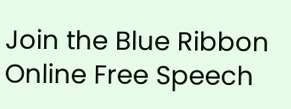Join the Blue Ribbon Online Free Speech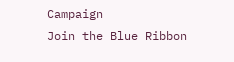Campaign
Join the Blue Ribbon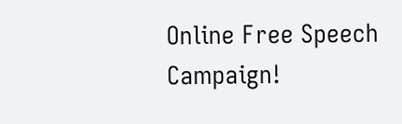Online Free Speech Campaign!